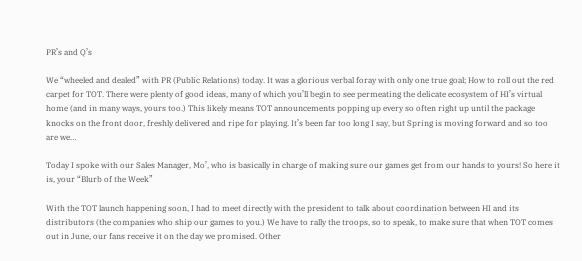PR’s and Q’s

We “wheeled and dealed” with PR (Public Relations) today. It was a glorious verbal foray with only one true goal; How to roll out the red carpet for TOT. There were plenty of good ideas, many of which you’ll begin to see permeating the delicate ecosystem of HI’s virtual home (and in many ways, yours too.) This likely means TOT announcements popping up every so often right up until the package knocks on the front door, freshly delivered and ripe for playing. It’s been far too long I say, but Spring is moving forward and so too are we…

Today I spoke with our Sales Manager, Mo’, who is basically in charge of making sure our games get from our hands to yours! So here it is, your “Blurb of the Week”

With the TOT launch happening soon, I had to meet directly with the president to talk about coordination between HI and its distributors (the companies who ship our games to you.) We have to rally the troops, so to speak, to make sure that when TOT comes out in June, our fans receive it on the day we promised. Other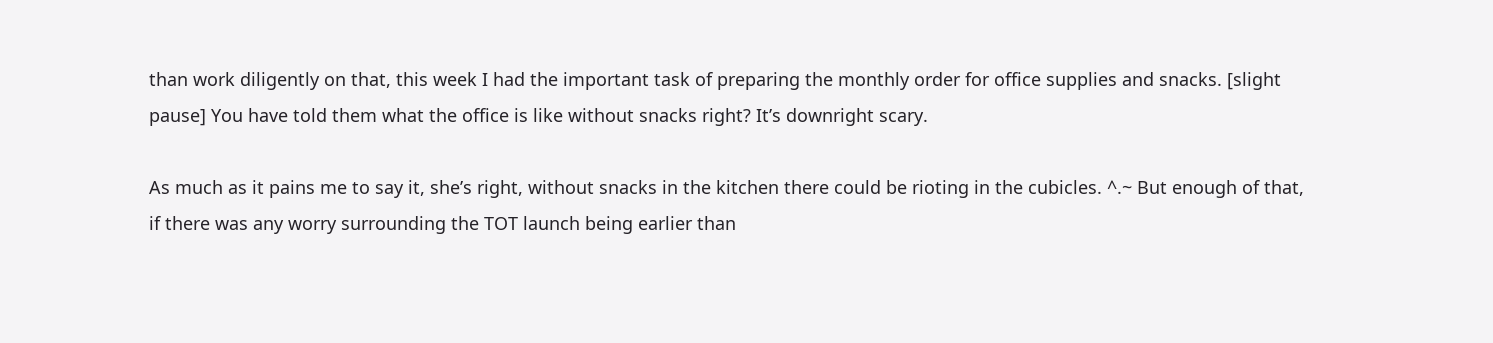than work diligently on that, this week I had the important task of preparing the monthly order for office supplies and snacks. [slight pause] You have told them what the office is like without snacks right? It’s downright scary.

As much as it pains me to say it, she’s right, without snacks in the kitchen there could be rioting in the cubicles. ^.~ But enough of that, if there was any worry surrounding the TOT launch being earlier than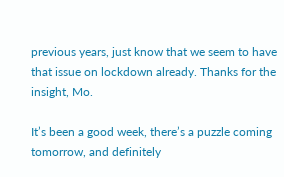previous years, just know that we seem to have that issue on lockdown already. Thanks for the insight, Mo.

It’s been a good week, there’s a puzzle coming tomorrow, and definitely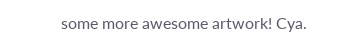some more awesome artwork! Cya.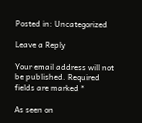Posted in: Uncategorized

Leave a Reply

Your email address will not be published. Required fields are marked *

As seen on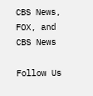CBS News, FOX, and CBS News

Follow Us